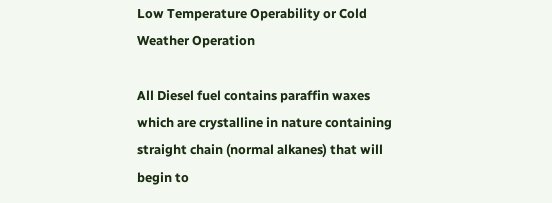Low Temperature Operability or Cold Weather Operation

All Diesel fuel contains paraffin waxes which are crystalline in nature containing straight chain (normal alkanes) that will begin to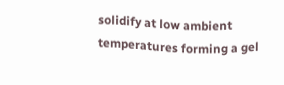solidify at low ambient temperatures forming a gel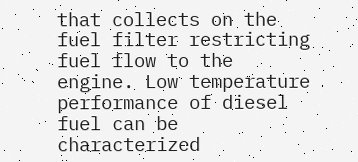that collects on the fuel filter restricting fuel flow to the engine. Low temperature performance of diesel fuel can be characterized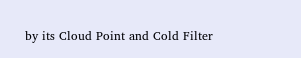by its Cloud Point and Cold Filter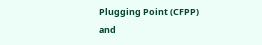Plugging Point (CFPP) and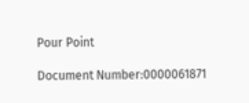Pour Point

Document Number:0000061871